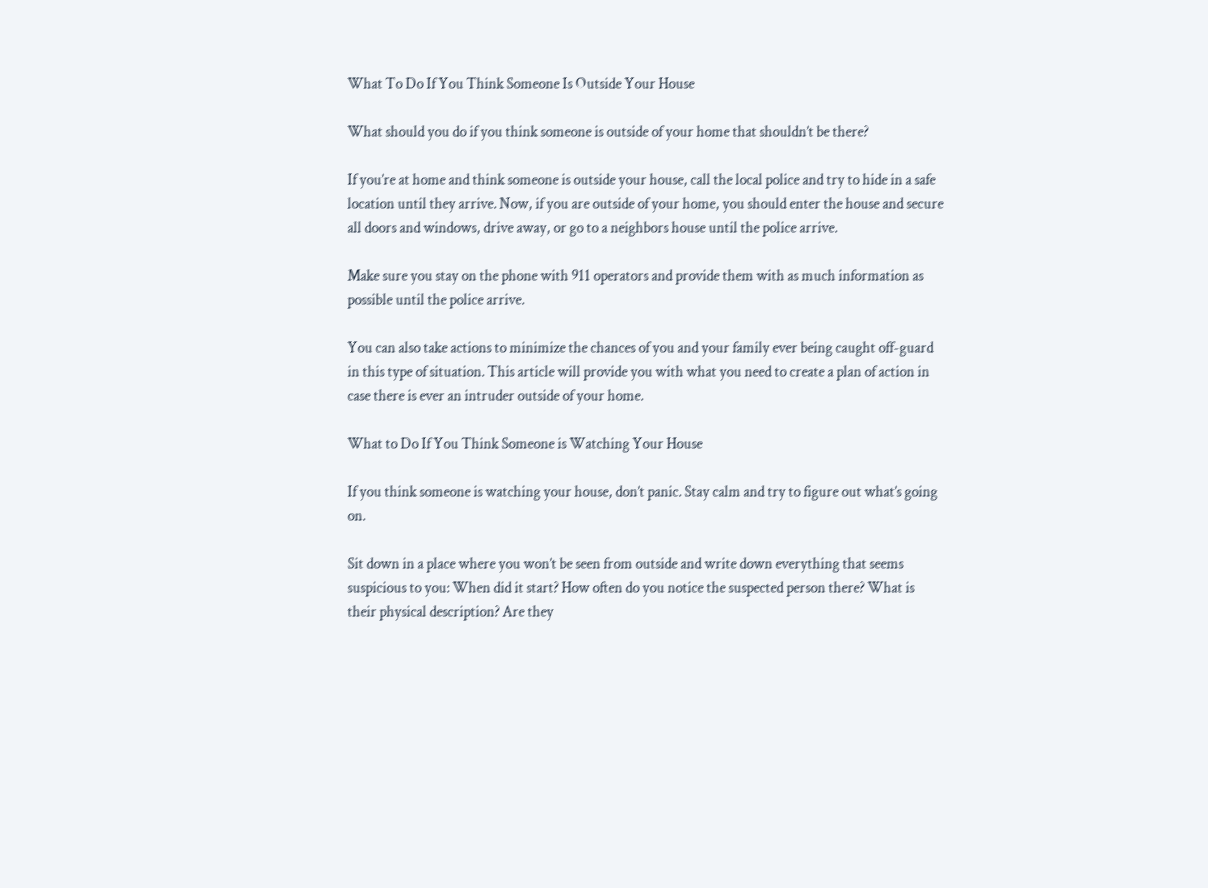What To Do If You Think Someone Is Outside Your House

What should you do if you think someone is outside of your home that shouldn’t be there?

If you’re at home and think someone is outside your house, call the local police and try to hide in a safe location until they arrive. Now, if you are outside of your home, you should enter the house and secure all doors and windows, drive away, or go to a neighbors house until the police arrive.

Make sure you stay on the phone with 911 operators and provide them with as much information as possible until the police arrive.

You can also take actions to minimize the chances of you and your family ever being caught off-guard in this type of situation. This article will provide you with what you need to create a plan of action in case there is ever an intruder outside of your home.

What to Do If You Think Someone is Watching Your House

If you think someone is watching your house, don’t panic. Stay calm and try to figure out what’s going on.

Sit down in a place where you won’t be seen from outside and write down everything that seems suspicious to you: When did it start? How often do you notice the suspected person there? What is their physical description? Are they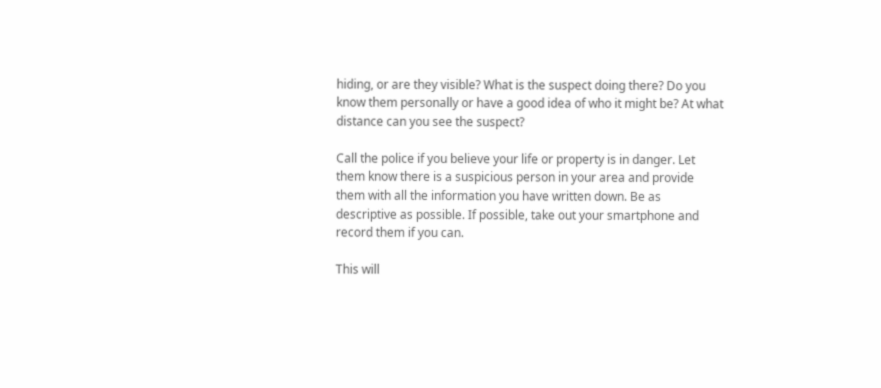hiding, or are they visible? What is the suspect doing there? Do you know them personally or have a good idea of who it might be? At what distance can you see the suspect?

Call the police if you believe your life or property is in danger. Let them know there is a suspicious person in your area and provide them with all the information you have written down. Be as descriptive as possible. If possible, take out your smartphone and record them if you can.

This will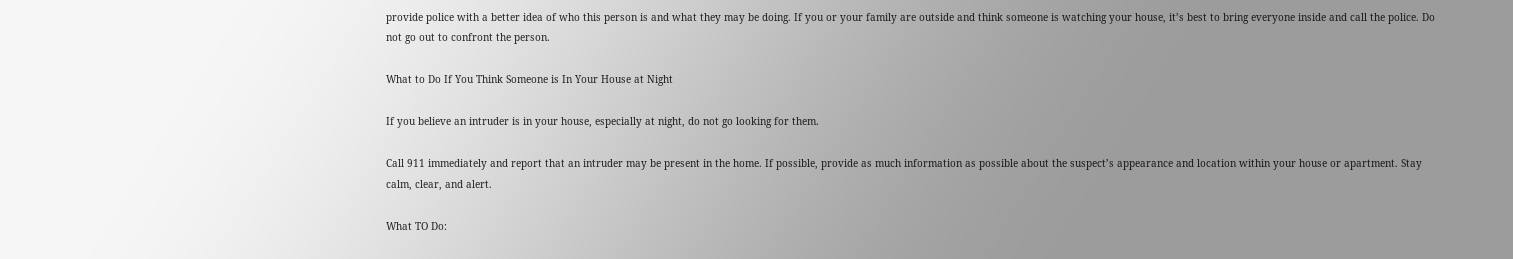provide police with a better idea of who this person is and what they may be doing. If you or your family are outside and think someone is watching your house, it’s best to bring everyone inside and call the police. Do not go out to confront the person.

What to Do If You Think Someone is In Your House at Night

If you believe an intruder is in your house, especially at night, do not go looking for them.

Call 911 immediately and report that an intruder may be present in the home. If possible, provide as much information as possible about the suspect’s appearance and location within your house or apartment. Stay calm, clear, and alert.

What TO Do: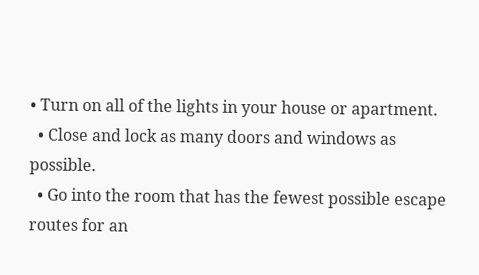• Turn on all of the lights in your house or apartment.
  • Close and lock as many doors and windows as possible.
  • Go into the room that has the fewest possible escape routes for an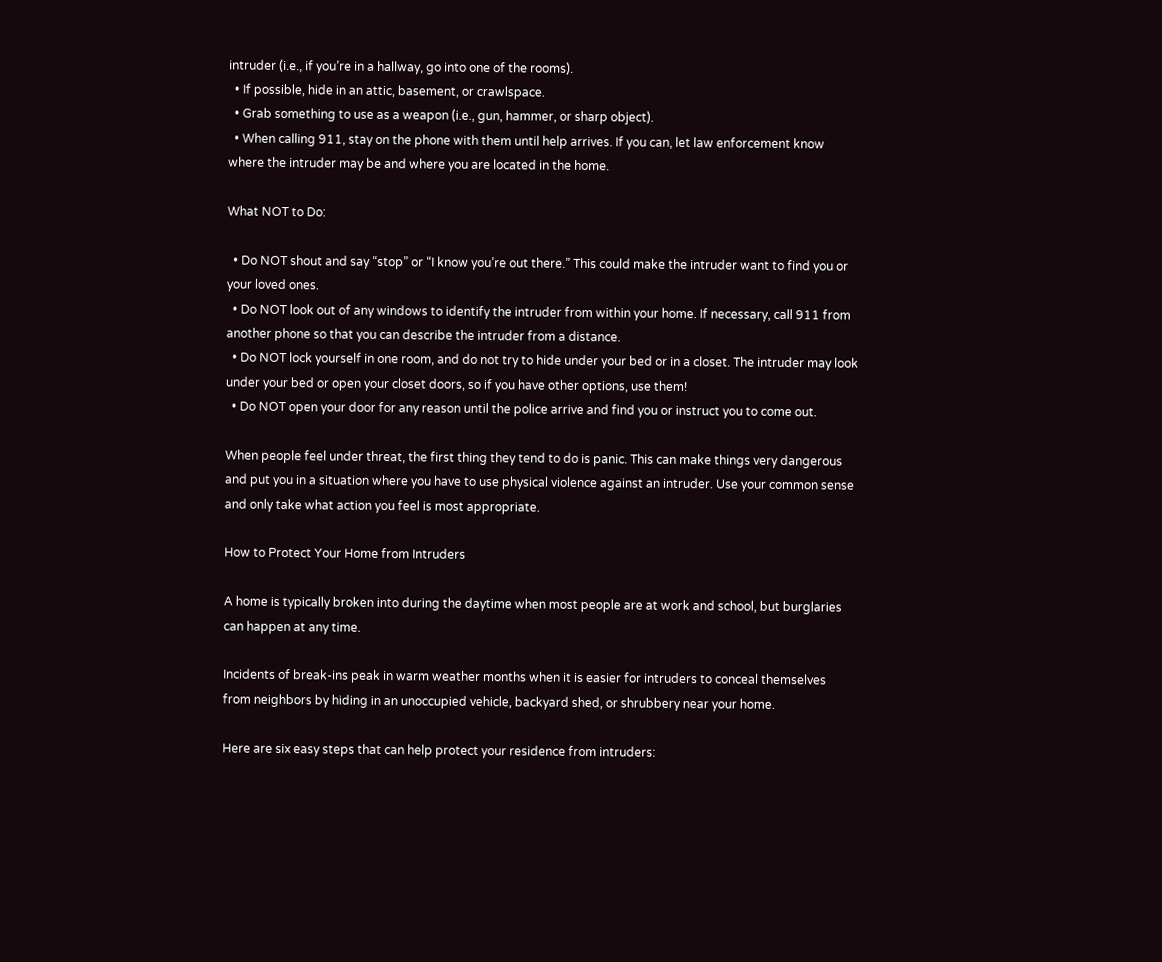intruder (i.e., if you’re in a hallway, go into one of the rooms).
  • If possible, hide in an attic, basement, or crawlspace.
  • Grab something to use as a weapon (i.e., gun, hammer, or sharp object).
  • When calling 911, stay on the phone with them until help arrives. If you can, let law enforcement know where the intruder may be and where you are located in the home.

What NOT to Do:

  • Do NOT shout and say “stop” or “I know you’re out there.” This could make the intruder want to find you or your loved ones.
  • Do NOT look out of any windows to identify the intruder from within your home. If necessary, call 911 from another phone so that you can describe the intruder from a distance.
  • Do NOT lock yourself in one room, and do not try to hide under your bed or in a closet. The intruder may look under your bed or open your closet doors, so if you have other options, use them!
  • Do NOT open your door for any reason until the police arrive and find you or instruct you to come out.

When people feel under threat, the first thing they tend to do is panic. This can make things very dangerous and put you in a situation where you have to use physical violence against an intruder. Use your common sense and only take what action you feel is most appropriate.

How to Protect Your Home from Intruders

A home is typically broken into during the daytime when most people are at work and school, but burglaries can happen at any time.

Incidents of break-ins peak in warm weather months when it is easier for intruders to conceal themselves from neighbors by hiding in an unoccupied vehicle, backyard shed, or shrubbery near your home.

Here are six easy steps that can help protect your residence from intruders: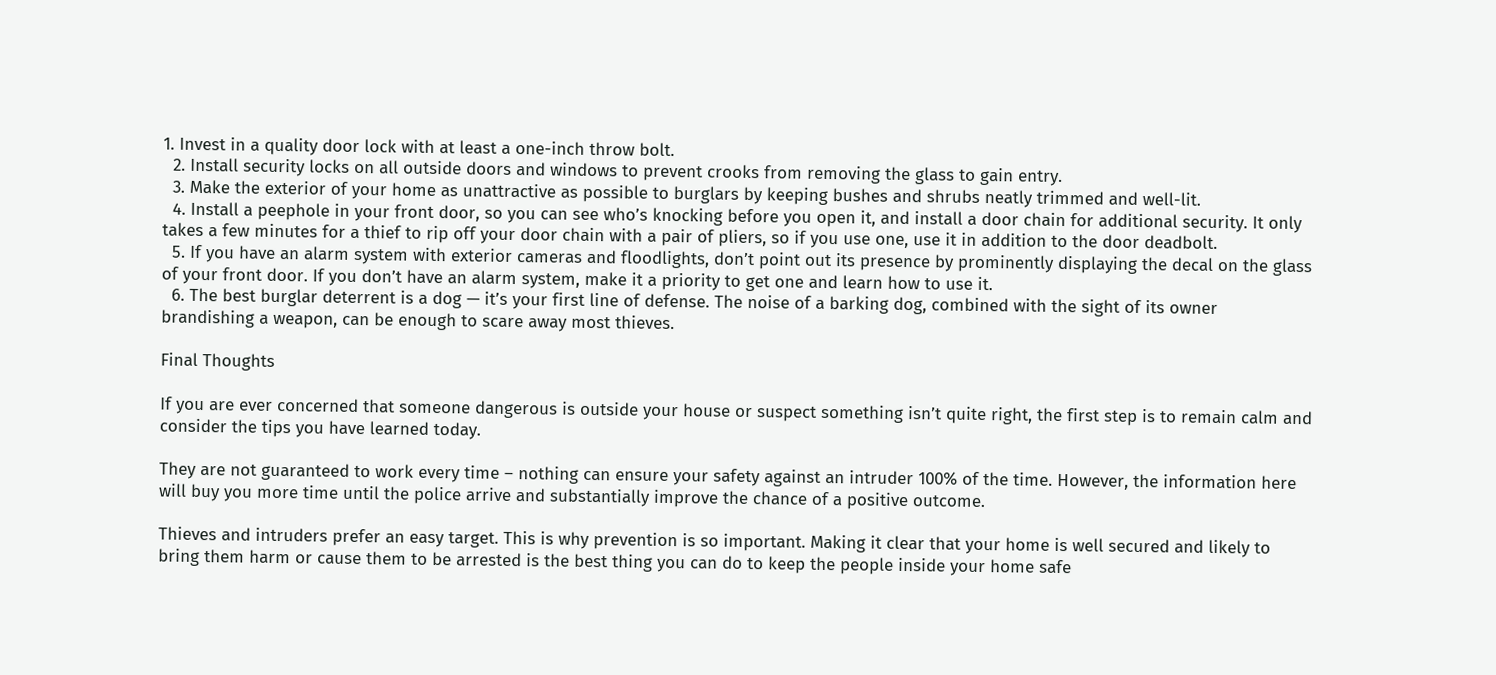1. Invest in a quality door lock with at least a one-inch throw bolt.
  2. Install security locks on all outside doors and windows to prevent crooks from removing the glass to gain entry.
  3. Make the exterior of your home as unattractive as possible to burglars by keeping bushes and shrubs neatly trimmed and well-lit.
  4. Install a peephole in your front door, so you can see who’s knocking before you open it, and install a door chain for additional security. It only takes a few minutes for a thief to rip off your door chain with a pair of pliers, so if you use one, use it in addition to the door deadbolt.
  5. If you have an alarm system with exterior cameras and floodlights, don’t point out its presence by prominently displaying the decal on the glass of your front door. If you don’t have an alarm system, make it a priority to get one and learn how to use it.
  6. The best burglar deterrent is a dog — it’s your first line of defense. The noise of a barking dog, combined with the sight of its owner brandishing a weapon, can be enough to scare away most thieves.

Final Thoughts

If you are ever concerned that someone dangerous is outside your house or suspect something isn’t quite right, the first step is to remain calm and consider the tips you have learned today.

They are not guaranteed to work every time – nothing can ensure your safety against an intruder 100% of the time. However, the information here will buy you more time until the police arrive and substantially improve the chance of a positive outcome.

Thieves and intruders prefer an easy target. This is why prevention is so important. Making it clear that your home is well secured and likely to bring them harm or cause them to be arrested is the best thing you can do to keep the people inside your home safe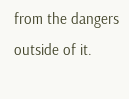from the dangers outside of it.